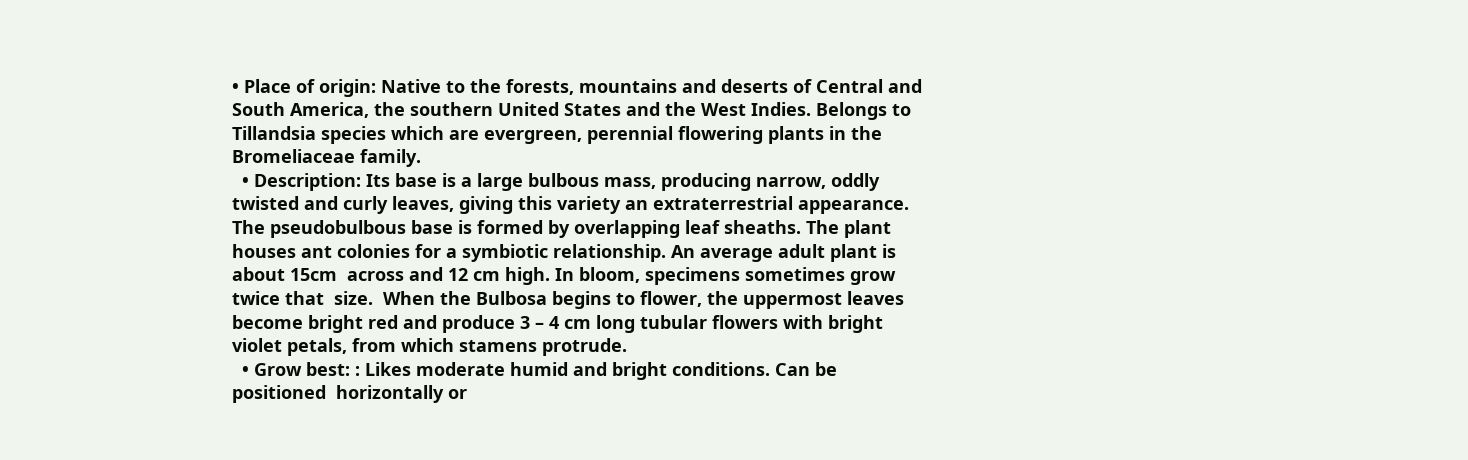• Place of origin: Native to the forests, mountains and deserts of Central and South America, the southern United States and the West Indies. Belongs to Tillandsia species which are evergreen, perennial flowering plants in the Bromeliaceae family.
  • Description: Its base is a large bulbous mass, producing narrow, oddly twisted and curly leaves, giving this variety an extraterrestrial appearance. The pseudobulbous base is formed by overlapping leaf sheaths. The plant houses ant colonies for a symbiotic relationship. An average adult plant is about 15cm  across and 12 cm high. In bloom, specimens sometimes grow twice that  size.  When the Bulbosa begins to flower, the uppermost leaves become bright red and produce 3 – 4 cm long tubular flowers with bright violet petals, from which stamens protrude.
  • Grow best: : Likes moderate humid and bright conditions. Can be positioned  horizontally or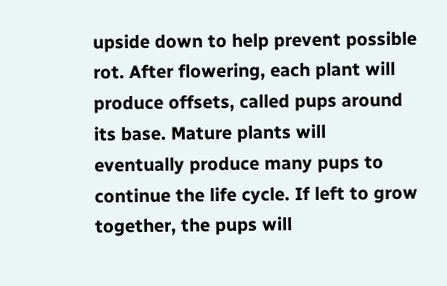upside down to help prevent possible rot. After flowering, each plant will produce offsets, called pups around its base. Mature plants will eventually produce many pups to continue the life cycle. If left to grow together, the pups will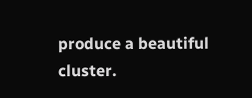produce a beautiful cluster.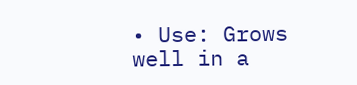• Use: Grows well in a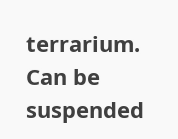terrarium. Can be suspended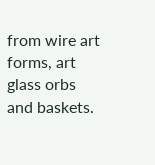from wire art forms, art glass orbs and baskets.